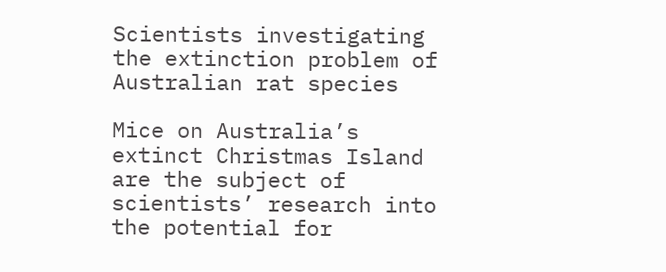Scientists investigating the extinction problem of Australian rat species

Mice on Australia’s extinct Christmas Island are the subject of scientists’ research into the potential for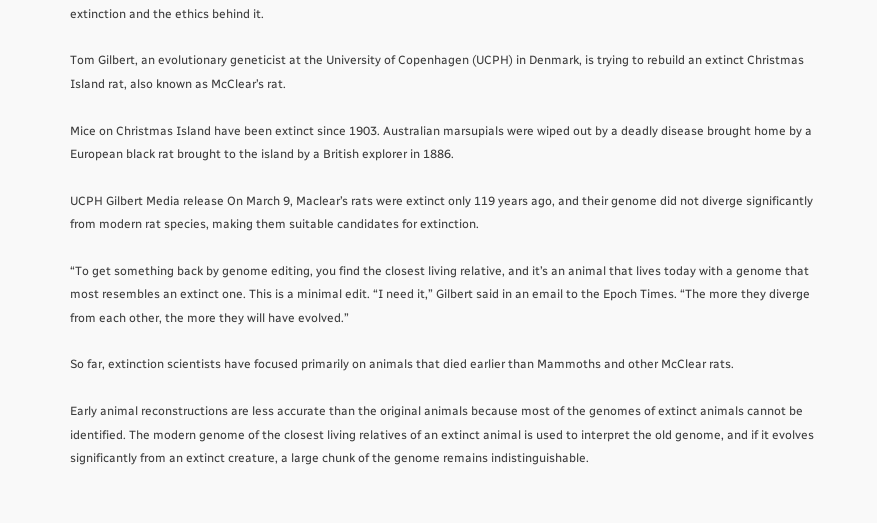extinction and the ethics behind it.

Tom Gilbert, an evolutionary geneticist at the University of Copenhagen (UCPH) in Denmark, is trying to rebuild an extinct Christmas Island rat, also known as McClear’s rat.

Mice on Christmas Island have been extinct since 1903. Australian marsupials were wiped out by a deadly disease brought home by a European black rat brought to the island by a British explorer in 1886.

UCPH Gilbert Media release On March 9, Maclear’s rats were extinct only 119 years ago, and their genome did not diverge significantly from modern rat species, making them suitable candidates for extinction.

“To get something back by genome editing, you find the closest living relative, and it’s an animal that lives today with a genome that most resembles an extinct one. This is a minimal edit. “I need it,” Gilbert said in an email to the Epoch Times. “The more they diverge from each other, the more they will have evolved.”

So far, extinction scientists have focused primarily on animals that died earlier than Mammoths and other McClear rats.

Early animal reconstructions are less accurate than the original animals because most of the genomes of extinct animals cannot be identified. The modern genome of the closest living relatives of an extinct animal is used to interpret the old genome, and if it evolves significantly from an extinct creature, a large chunk of the genome remains indistinguishable.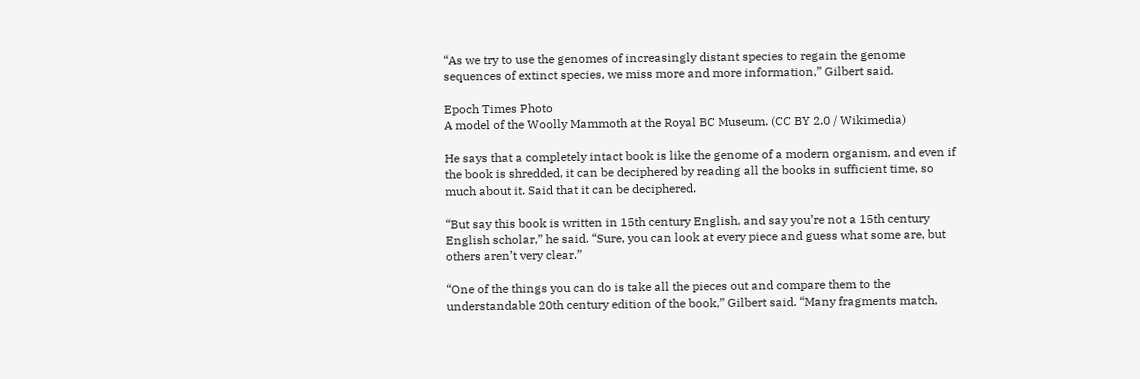“As we try to use the genomes of increasingly distant species to regain the genome sequences of extinct species, we miss more and more information,” Gilbert said.

Epoch Times Photo
A model of the Woolly Mammoth at the Royal BC Museum. (CC BY 2.0 / Wikimedia)

He says that a completely intact book is like the genome of a modern organism, and even if the book is shredded, it can be deciphered by reading all the books in sufficient time, so much about it. Said that it can be deciphered.

“But say this book is written in 15th century English, and say you’re not a 15th century English scholar,” he said. “Sure, you can look at every piece and guess what some are, but others aren’t very clear.”

“One of the things you can do is take all the pieces out and compare them to the understandable 20th century edition of the book,” Gilbert said. “Many fragments match,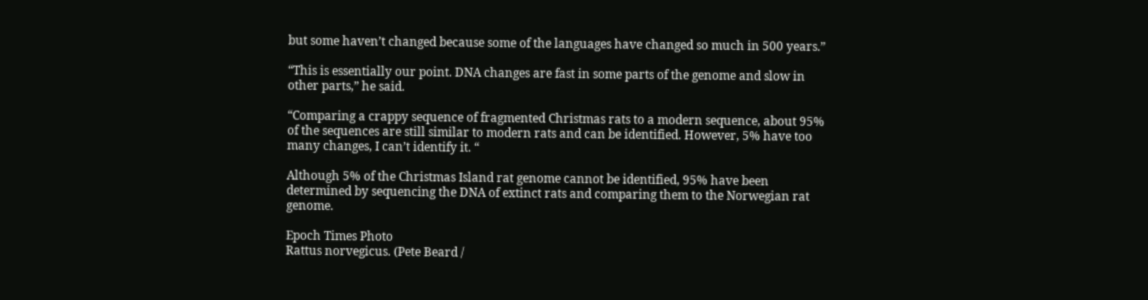but some haven’t changed because some of the languages have changed so much in 500 years.”

“This is essentially our point. DNA changes are fast in some parts of the genome and slow in other parts,” he said.

“Comparing a crappy sequence of fragmented Christmas rats to a modern sequence, about 95% of the sequences are still similar to modern rats and can be identified. However, 5% have too many changes, I can’t identify it. “

Although 5% of the Christmas Island rat genome cannot be identified, 95% have been determined by sequencing the DNA of extinct rats and comparing them to the Norwegian rat genome.

Epoch Times Photo
Rattus norvegicus. (Pete Beard /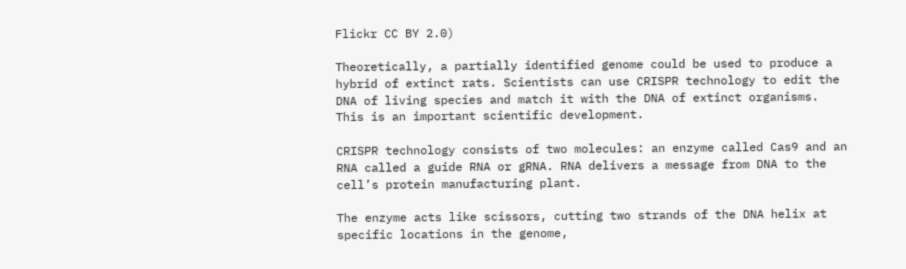Flickr CC BY 2.0)

Theoretically, a partially identified genome could be used to produce a hybrid of extinct rats. Scientists can use CRISPR technology to edit the DNA of living species and match it with the DNA of extinct organisms. This is an important scientific development.

CRISPR technology consists of two molecules: an enzyme called Cas9 and an RNA called a guide RNA or gRNA. RNA delivers a message from DNA to the cell’s protein manufacturing plant.

The enzyme acts like scissors, cutting two strands of the DNA helix at specific locations in the genome,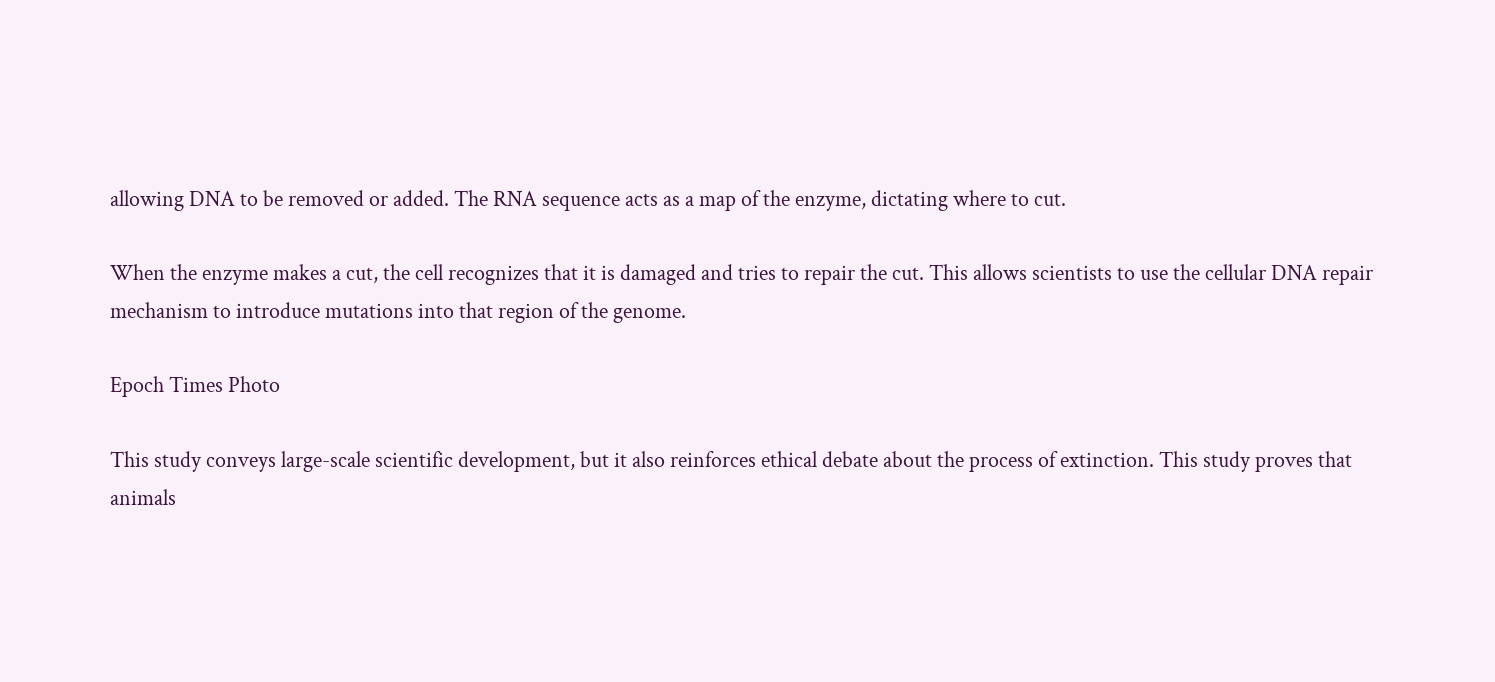allowing DNA to be removed or added. The RNA sequence acts as a map of the enzyme, dictating where to cut.

When the enzyme makes a cut, the cell recognizes that it is damaged and tries to repair the cut. This allows scientists to use the cellular DNA repair mechanism to introduce mutations into that region of the genome.

Epoch Times Photo

This study conveys large-scale scientific development, but it also reinforces ethical debate about the process of extinction. This study proves that animals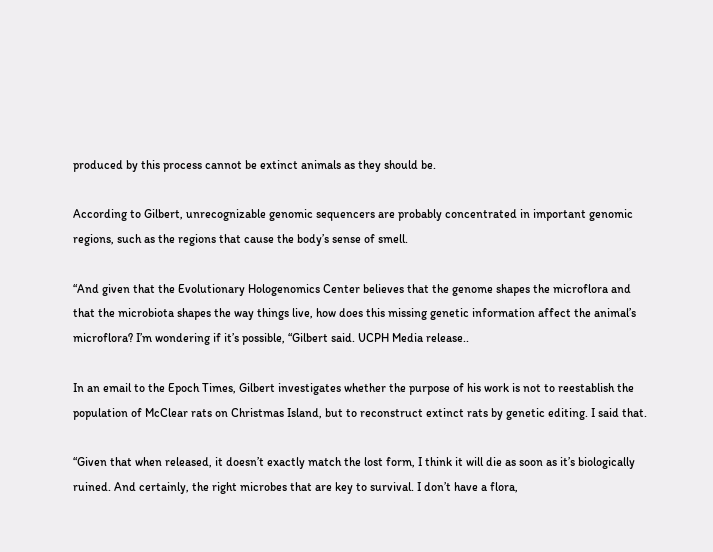produced by this process cannot be extinct animals as they should be.

According to Gilbert, unrecognizable genomic sequencers are probably concentrated in important genomic regions, such as the regions that cause the body’s sense of smell.

“And given that the Evolutionary Hologenomics Center believes that the genome shapes the microflora and that the microbiota shapes the way things live, how does this missing genetic information affect the animal’s microflora? I’m wondering if it’s possible, “Gilbert said. UCPH Media release..

In an email to the Epoch Times, Gilbert investigates whether the purpose of his work is not to reestablish the population of McClear rats on Christmas Island, but to reconstruct extinct rats by genetic editing. I said that.

“Given that when released, it doesn’t exactly match the lost form, I think it will die as soon as it’s biologically ruined. And certainly, the right microbes that are key to survival. I don’t have a flora,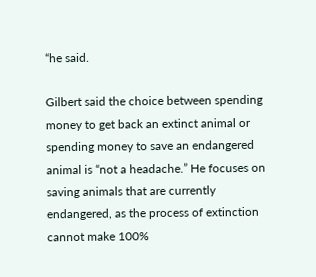“he said.

Gilbert said the choice between spending money to get back an extinct animal or spending money to save an endangered animal is “not a headache.” He focuses on saving animals that are currently endangered, as the process of extinction cannot make 100%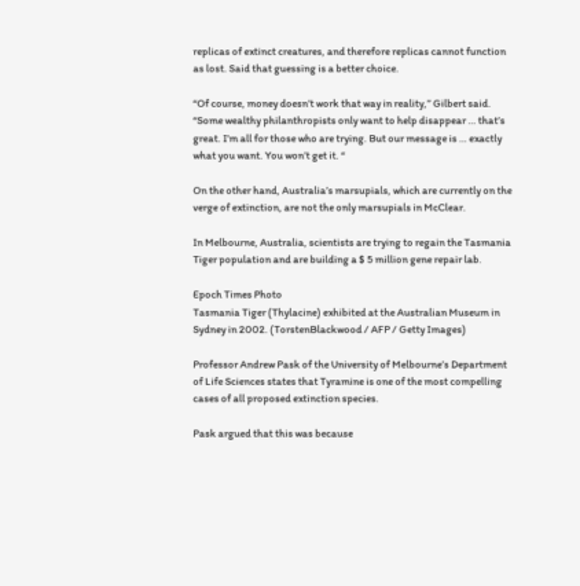replicas of extinct creatures, and therefore replicas cannot function as lost. Said that guessing is a better choice.

“Of course, money doesn’t work that way in reality,” Gilbert said. “Some wealthy philanthropists only want to help disappear … that’s great. I’m all for those who are trying. But our message is … exactly what you want. You won’t get it. “

On the other hand, Australia’s marsupials, which are currently on the verge of extinction, are not the only marsupials in McClear.

In Melbourne, Australia, scientists are trying to regain the Tasmania Tiger population and are building a $ 5 million gene repair lab.

Epoch Times Photo
Tasmania Tiger (Thylacine) exhibited at the Australian Museum in Sydney in 2002. (TorstenBlackwood / AFP / Getty Images)

Professor Andrew Pask of the University of Melbourne’s Department of Life Sciences states that Tyramine is one of the most compelling cases of all proposed extinction species.

Pask argued that this was because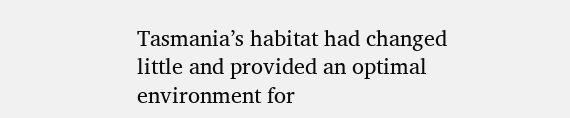Tasmania’s habitat had changed little and provided an optimal environment for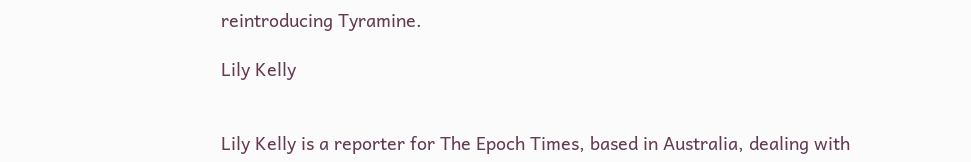reintroducing Tyramine.

Lily Kelly


Lily Kelly is a reporter for The Epoch Times, based in Australia, dealing with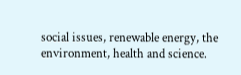social issues, renewable energy, the environment, health and science.